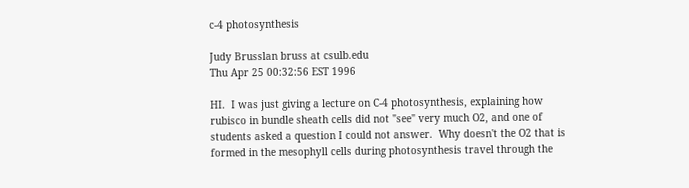c-4 photosynthesis

Judy Brusslan bruss at csulb.edu
Thu Apr 25 00:32:56 EST 1996

HI.  I was just giving a lecture on C-4 photosynthesis, explaining how
rubisco in bundle sheath cells did not "see" very much O2, and one of
students asked a question I could not answer.  Why doesn't the O2 that is
formed in the mesophyll cells during photosynthesis travel through the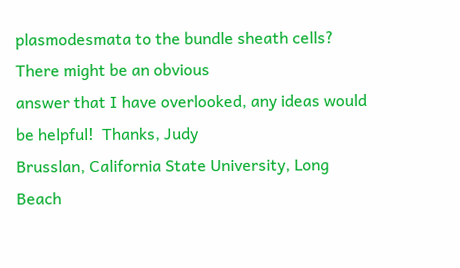plasmodesmata to the bundle sheath cells?  There might be an obvious
answer that I have overlooked, any ideas would be helpful!  Thanks, Judy
Brusslan, California State University, Long Beach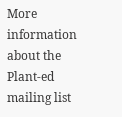More information about the Plant-ed mailing list